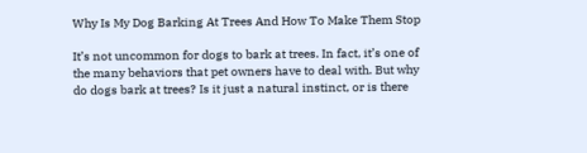Why Is My Dog Barking At Trees And How To Make Them Stop

It’s not uncommon for dogs to bark at trees. In fact, it’s one of the many behaviors that pet owners have to deal with. But why do dogs bark at trees? Is it just a natural instinct, or is there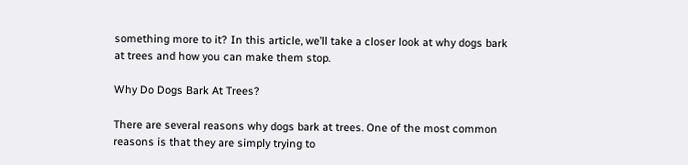something more to it? In this article, we’ll take a closer look at why dogs bark at trees and how you can make them stop.

Why Do Dogs Bark At Trees?

There are several reasons why dogs bark at trees. One of the most common reasons is that they are simply trying to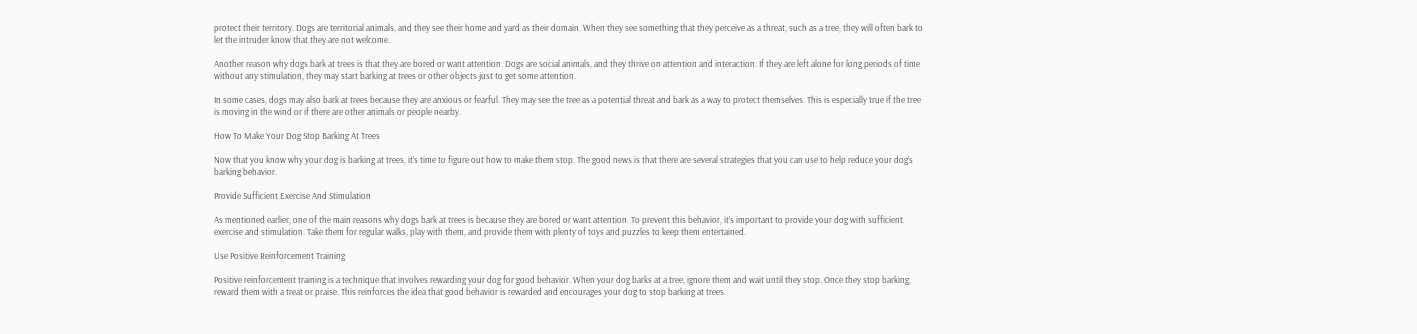protect their territory. Dogs are territorial animals, and they see their home and yard as their domain. When they see something that they perceive as a threat, such as a tree, they will often bark to let the intruder know that they are not welcome.

Another reason why dogs bark at trees is that they are bored or want attention. Dogs are social animals, and they thrive on attention and interaction. If they are left alone for long periods of time without any stimulation, they may start barking at trees or other objects just to get some attention.

In some cases, dogs may also bark at trees because they are anxious or fearful. They may see the tree as a potential threat and bark as a way to protect themselves. This is especially true if the tree is moving in the wind or if there are other animals or people nearby.

How To Make Your Dog Stop Barking At Trees

Now that you know why your dog is barking at trees, it’s time to figure out how to make them stop. The good news is that there are several strategies that you can use to help reduce your dog’s barking behavior.

Provide Sufficient Exercise And Stimulation

As mentioned earlier, one of the main reasons why dogs bark at trees is because they are bored or want attention. To prevent this behavior, it’s important to provide your dog with sufficient exercise and stimulation. Take them for regular walks, play with them, and provide them with plenty of toys and puzzles to keep them entertained.

Use Positive Reinforcement Training

Positive reinforcement training is a technique that involves rewarding your dog for good behavior. When your dog barks at a tree, ignore them and wait until they stop. Once they stop barking, reward them with a treat or praise. This reinforces the idea that good behavior is rewarded and encourages your dog to stop barking at trees.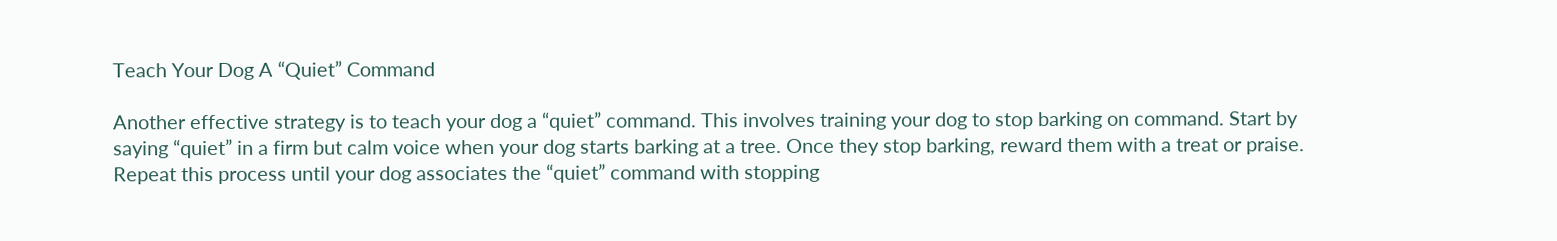Teach Your Dog A “Quiet” Command

Another effective strategy is to teach your dog a “quiet” command. This involves training your dog to stop barking on command. Start by saying “quiet” in a firm but calm voice when your dog starts barking at a tree. Once they stop barking, reward them with a treat or praise. Repeat this process until your dog associates the “quiet” command with stopping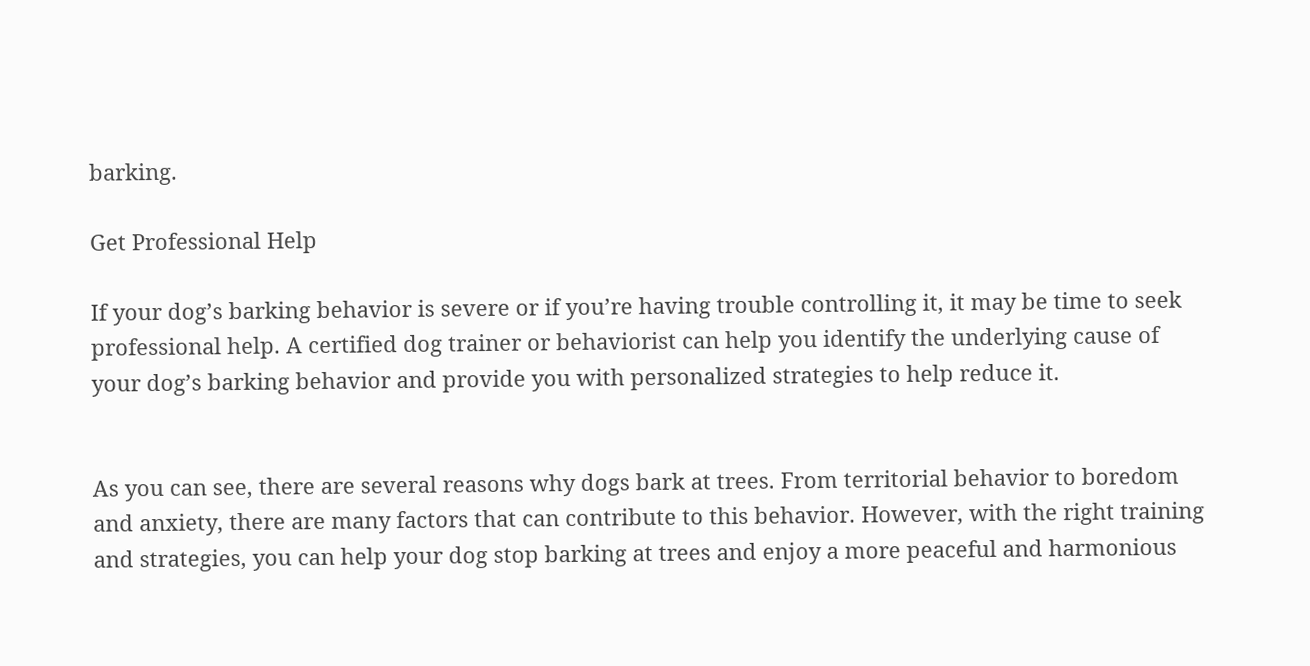barking.

Get Professional Help

If your dog’s barking behavior is severe or if you’re having trouble controlling it, it may be time to seek professional help. A certified dog trainer or behaviorist can help you identify the underlying cause of your dog’s barking behavior and provide you with personalized strategies to help reduce it.


As you can see, there are several reasons why dogs bark at trees. From territorial behavior to boredom and anxiety, there are many factors that can contribute to this behavior. However, with the right training and strategies, you can help your dog stop barking at trees and enjoy a more peaceful and harmonious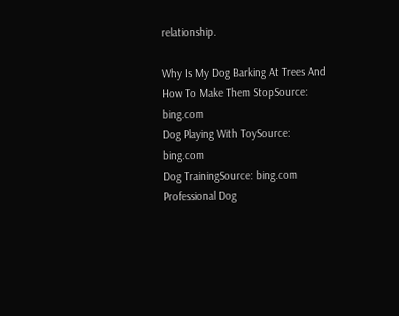relationship.

Why Is My Dog Barking At Trees And How To Make Them StopSource: bing.com
Dog Playing With ToySource: bing.com
Dog TrainingSource: bing.com
Professional Dog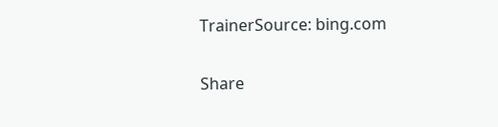TrainerSource: bing.com

Share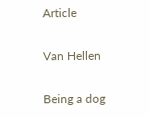Article

Van Hellen

Being a dog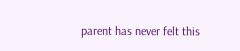parent has never felt this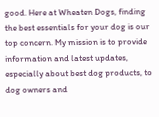good. Here at Wheaten Dogs, finding the best essentials for your dog is our top concern. My mission is to provide information and latest updates, especially about best dog products, to dog owners and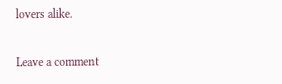lovers alike.

Leave a comment